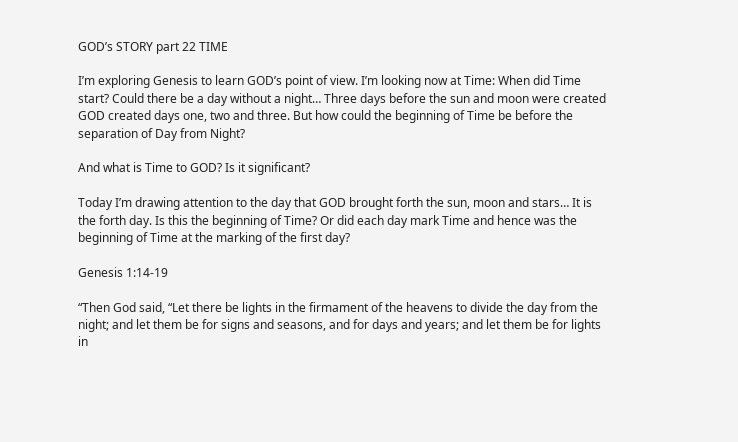GOD’s STORY part 22 TIME

I’m exploring Genesis to learn GOD’s point of view. I’m looking now at Time: When did Time start? Could there be a day without a night… Three days before the sun and moon were created GOD created days one, two and three. But how could the beginning of Time be before the separation of Day from Night?

And what is Time to GOD? Is it significant?

Today I’m drawing attention to the day that GOD brought forth the sun, moon and stars… It is the forth day. Is this the beginning of Time? Or did each day mark Time and hence was the beginning of Time at the marking of the first day?

Genesis 1:14-19

“Then God said, “Let there be lights in the firmament of the heavens to divide the day from the night; and let them be for signs and seasons, and for days and years; and let them be for lights in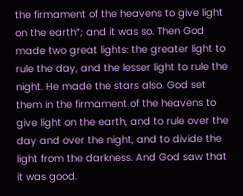the firmament of the heavens to give light on the earth”; and it was so. Then God made two great lights: the greater light to rule the day, and the lesser light to rule the night. He made the stars also. God set them in the firmament of the heavens to give light on the earth, and to rule over the day and over the night, and to divide the light from the darkness. And God saw that it was good.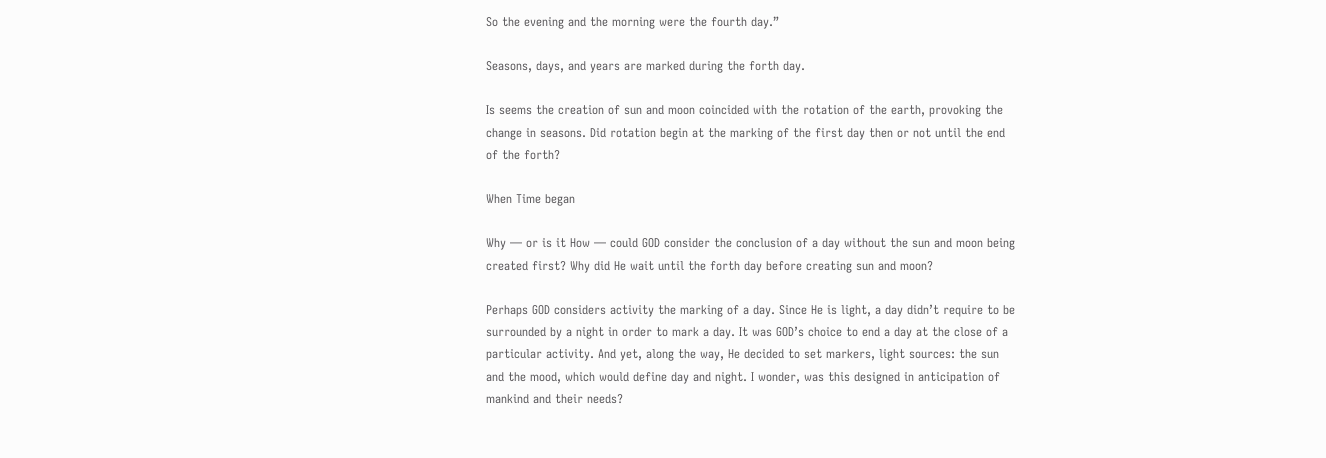So the evening and the morning were the fourth day.”

Seasons, days, and years are marked during the forth day.

Is seems the creation of sun and moon coincided with the rotation of the earth, provoking the change in seasons. Did rotation begin at the marking of the first day then or not until the end of the forth?

When Time began

Why — or is it How — could GOD consider the conclusion of a day without the sun and moon being created first? Why did He wait until the forth day before creating sun and moon?

Perhaps GOD considers activity the marking of a day. Since He is light, a day didn’t require to be surrounded by a night in order to mark a day. It was GOD’s choice to end a day at the close of a particular activity. And yet, along the way, He decided to set markers, light sources: the sun and the mood, which would define day and night. I wonder, was this designed in anticipation of mankind and their needs?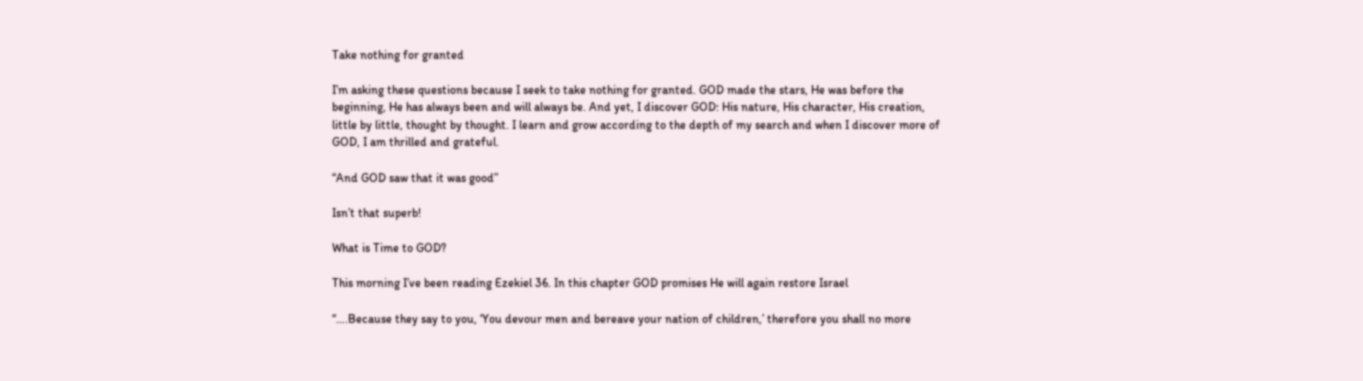Take nothing for granted

I’m asking these questions because I seek to take nothing for granted. GOD made the stars, He was before the beginning, He has always been and will always be. And yet, I discover GOD: His nature, His character, His creation, little by little, thought by thought. I learn and grow according to the depth of my search and when I discover more of GOD, I am thrilled and grateful.

“And GOD saw that it was good”

Isn’t that superb!

What is Time to GOD?

This morning I’ve been reading Ezekiel 36. In this chapter GOD promises He will again restore Israel

“….Because they say to you, ‘You devour men and bereave your nation of children,’ therefore you shall no more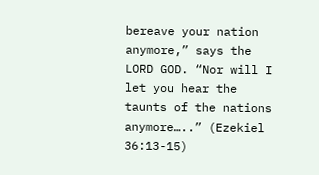bereave your nation anymore,” says the LORD GOD. “Nor will I let you hear the taunts of the nations anymore…..” (Ezekiel 36:13-15)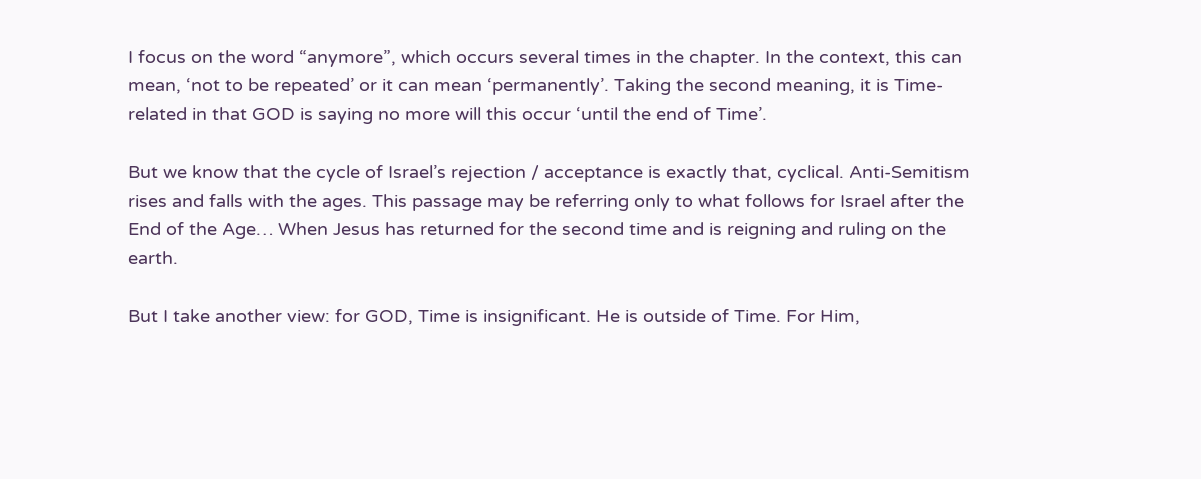I focus on the word “anymore”, which occurs several times in the chapter. In the context, this can mean, ‘not to be repeated’ or it can mean ‘permanently’. Taking the second meaning, it is Time-related in that GOD is saying no more will this occur ‘until the end of Time’.

But we know that the cycle of Israel’s rejection / acceptance is exactly that, cyclical. Anti-Semitism rises and falls with the ages. This passage may be referring only to what follows for Israel after the End of the Age… When Jesus has returned for the second time and is reigning and ruling on the earth.

But I take another view: for GOD, Time is insignificant. He is outside of Time. For Him,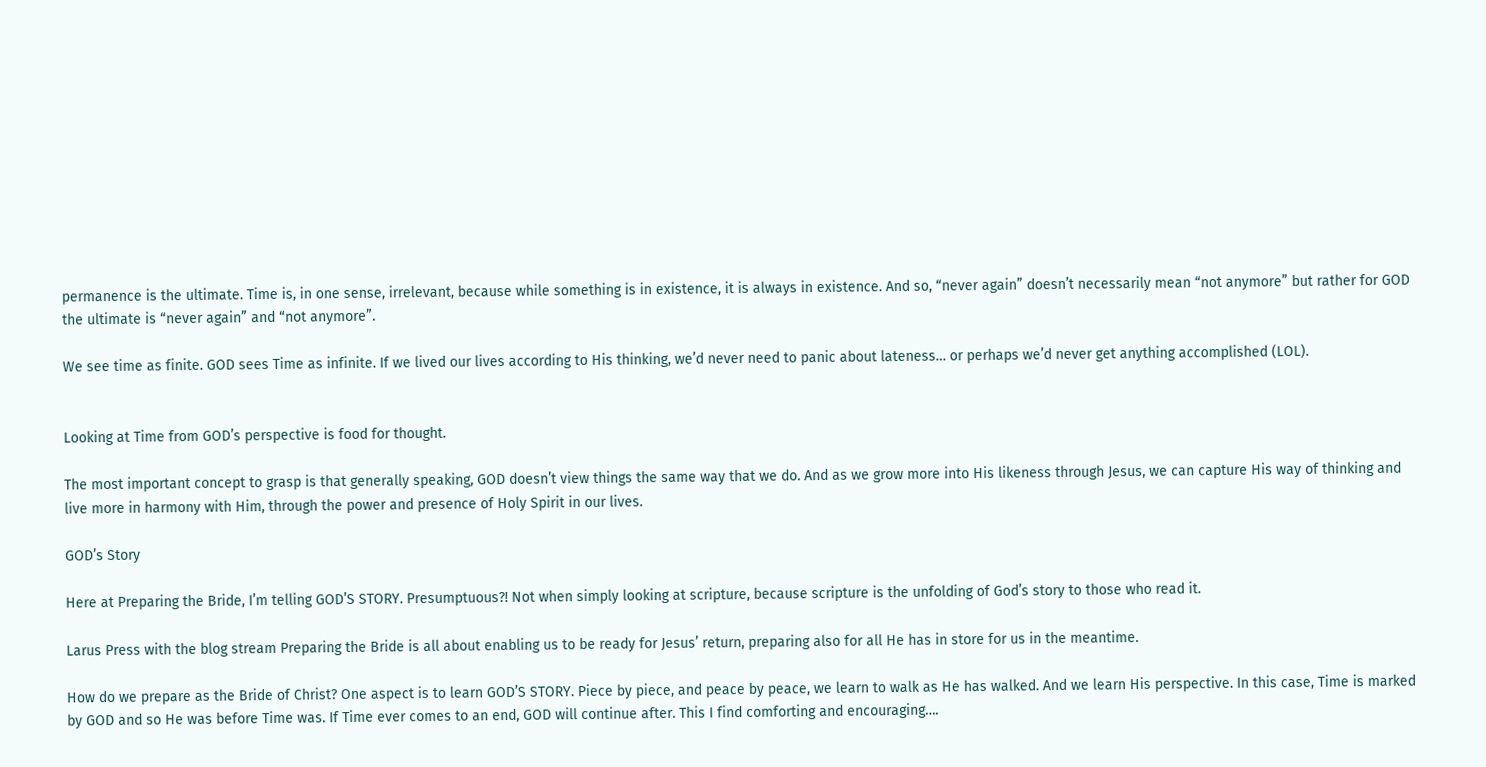permanence is the ultimate. Time is, in one sense, irrelevant, because while something is in existence, it is always in existence. And so, “never again” doesn’t necessarily mean “not anymore” but rather for GOD the ultimate is “never again” and “not anymore”.

We see time as finite. GOD sees Time as infinite. If we lived our lives according to His thinking, we’d never need to panic about lateness… or perhaps we’d never get anything accomplished (LOL).


Looking at Time from GOD’s perspective is food for thought.

The most important concept to grasp is that generally speaking, GOD doesn’t view things the same way that we do. And as we grow more into His likeness through Jesus, we can capture His way of thinking and live more in harmony with Him, through the power and presence of Holy Spirit in our lives.

GOD’s Story

Here at Preparing the Bride, I’m telling GOD’S STORY. Presumptuous?! Not when simply looking at scripture, because scripture is the unfolding of God’s story to those who read it.

Larus Press with the blog stream Preparing the Bride is all about enabling us to be ready for Jesus’ return, preparing also for all He has in store for us in the meantime.

How do we prepare as the Bride of Christ? One aspect is to learn GOD’S STORY. Piece by piece, and peace by peace, we learn to walk as He has walked. And we learn His perspective. In this case, Time is marked by GOD and so He was before Time was. If Time ever comes to an end, GOD will continue after. This I find comforting and encouraging….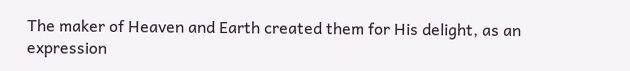The maker of Heaven and Earth created them for His delight, as an expression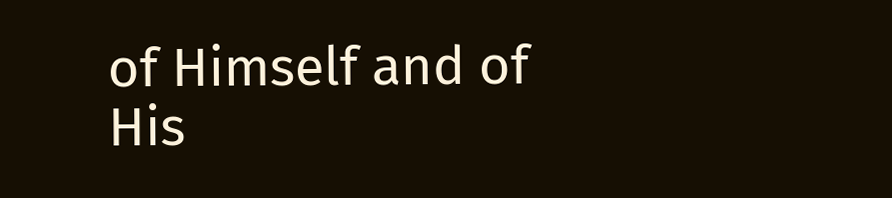of Himself and of His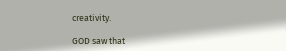creativity.

GOD saw that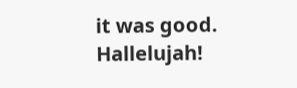it was good. Hallelujah!